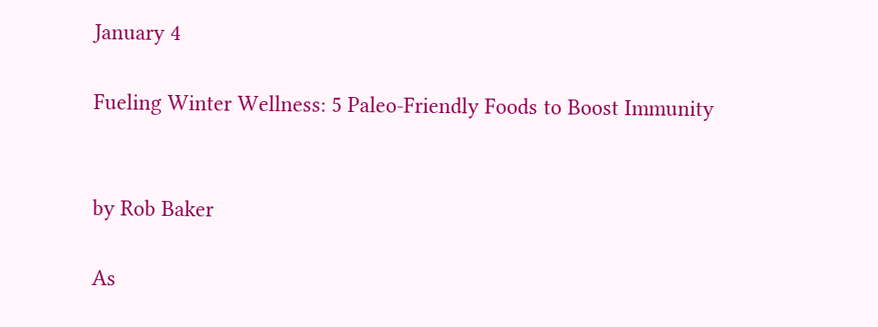January 4

Fueling Winter Wellness: 5 Paleo-Friendly Foods to Boost Immunity


by Rob Baker

As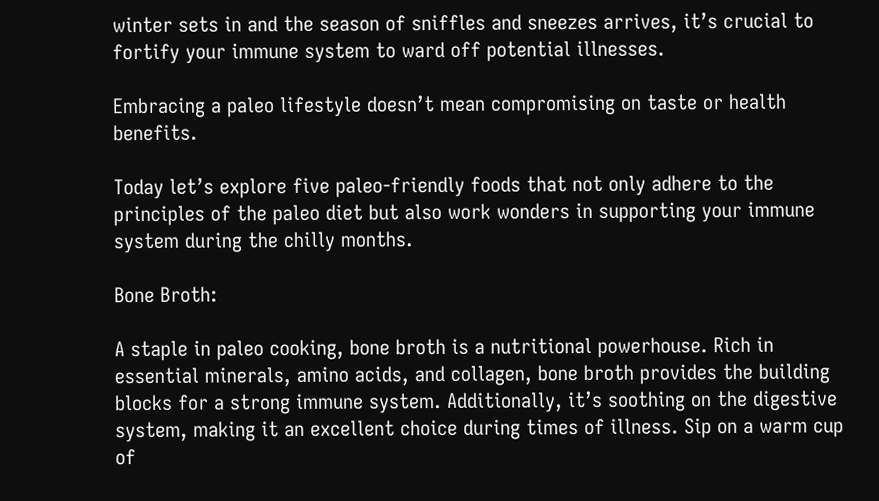winter sets in and the season of sniffles and sneezes arrives, it’s crucial to fortify your immune system to ward off potential illnesses.

Embracing a paleo lifestyle doesn’t mean compromising on taste or health benefits.

Today let’s explore five paleo-friendly foods that not only adhere to the principles of the paleo diet but also work wonders in supporting your immune system during the chilly months.

Bone Broth:

A staple in paleo cooking, bone broth is a nutritional powerhouse. Rich in essential minerals, amino acids, and collagen, bone broth provides the building blocks for a strong immune system. Additionally, it’s soothing on the digestive system, making it an excellent choice during times of illness. Sip on a warm cup of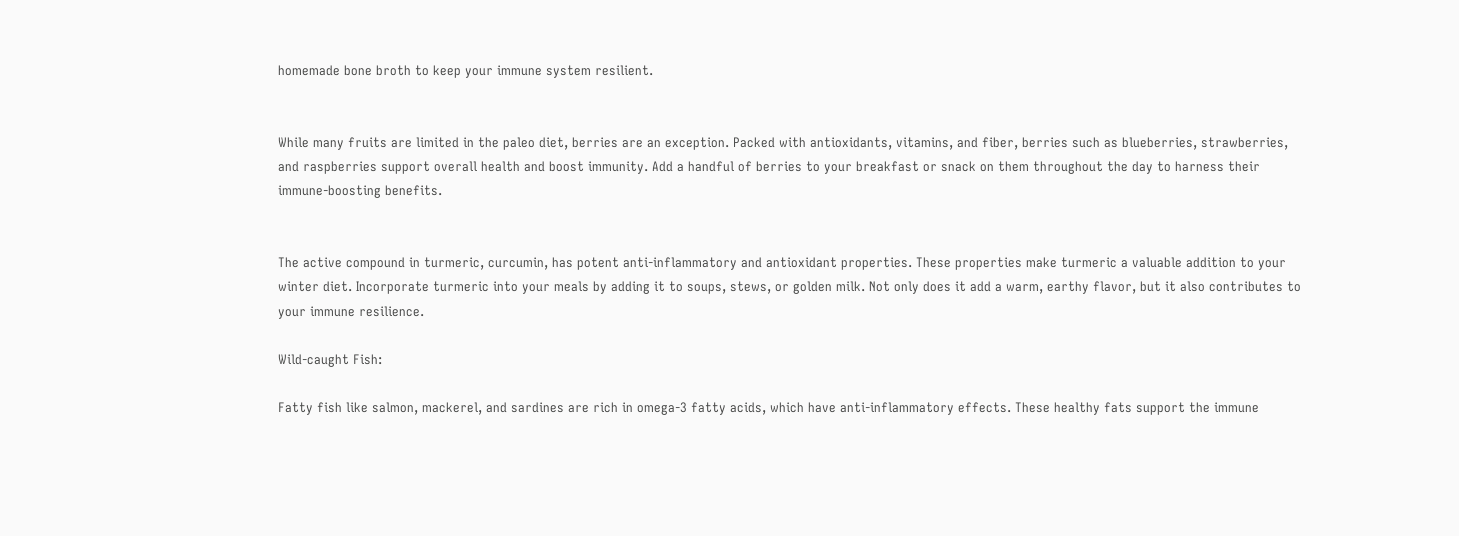homemade bone broth to keep your immune system resilient.


While many fruits are limited in the paleo diet, berries are an exception. Packed with antioxidants, vitamins, and fiber, berries such as blueberries, strawberries, and raspberries support overall health and boost immunity. Add a handful of berries to your breakfast or snack on them throughout the day to harness their immune-boosting benefits.


The active compound in turmeric, curcumin, has potent anti-inflammatory and antioxidant properties. These properties make turmeric a valuable addition to your winter diet. Incorporate turmeric into your meals by adding it to soups, stews, or golden milk. Not only does it add a warm, earthy flavor, but it also contributes to your immune resilience.

Wild-caught Fish:

Fatty fish like salmon, mackerel, and sardines are rich in omega-3 fatty acids, which have anti-inflammatory effects. These healthy fats support the immune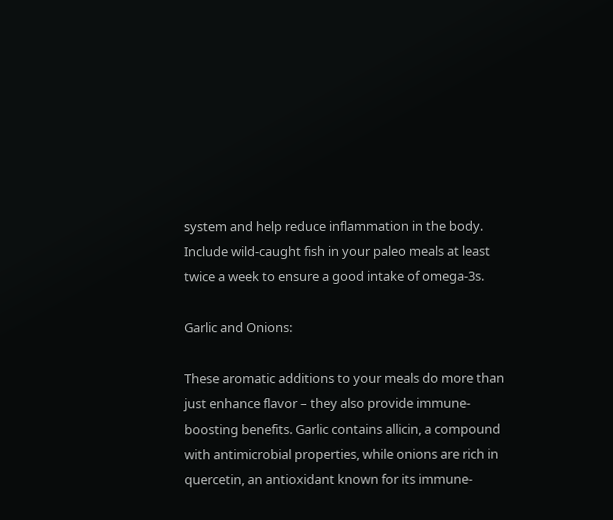system and help reduce inflammation in the body. Include wild-caught fish in your paleo meals at least twice a week to ensure a good intake of omega-3s.

Garlic and Onions:

These aromatic additions to your meals do more than just enhance flavor – they also provide immune-boosting benefits. Garlic contains allicin, a compound with antimicrobial properties, while onions are rich in quercetin, an antioxidant known for its immune-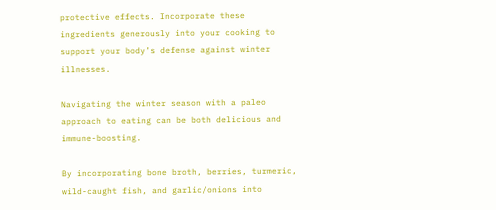protective effects. Incorporate these ingredients generously into your cooking to support your body’s defense against winter illnesses.

Navigating the winter season with a paleo approach to eating can be both delicious and immune-boosting.

By incorporating bone broth, berries, turmeric, wild-caught fish, and garlic/onions into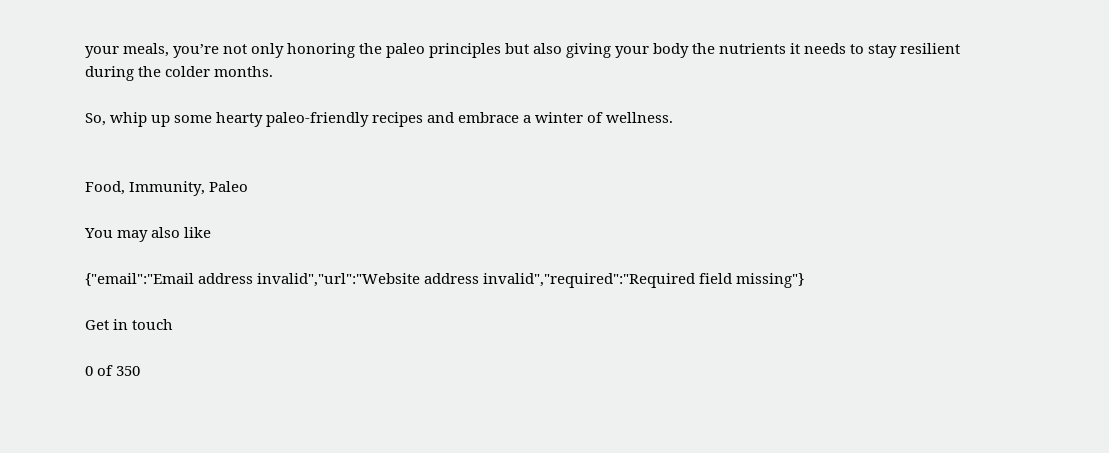your meals, you’re not only honoring the paleo principles but also giving your body the nutrients it needs to stay resilient during the colder months.

So, whip up some hearty paleo-friendly recipes and embrace a winter of wellness.


Food, Immunity, Paleo

You may also like

{"email":"Email address invalid","url":"Website address invalid","required":"Required field missing"}

Get in touch

0 of 350